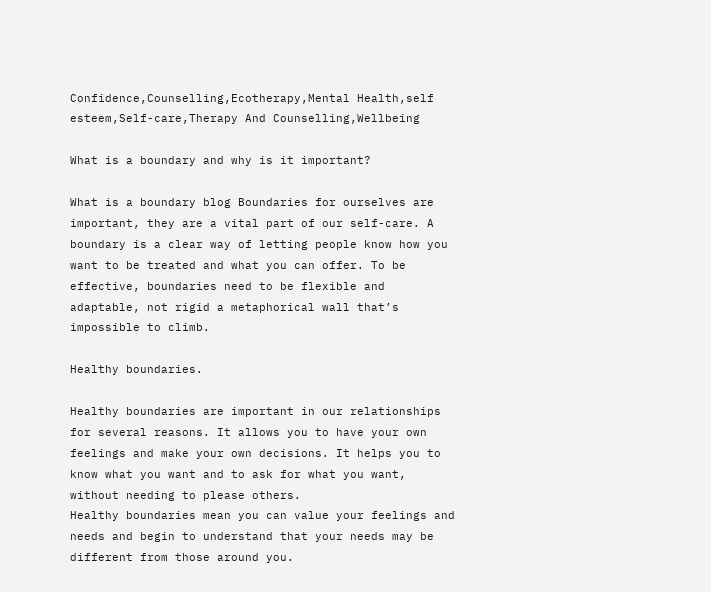Confidence,Counselling,Ecotherapy,Mental Health,self esteem,Self-care,Therapy And Counselling,Wellbeing

What is a boundary and why is it important?

What is a boundary blog Boundaries for ourselves are important, they are a vital part of our self-care. A boundary is a clear way of letting people know how you want to be treated and what you can offer. To be effective, boundaries need to be flexible and adaptable, not rigid a metaphorical wall that’s impossible to climb.

Healthy boundaries.

Healthy boundaries are important in our relationships for several reasons. It allows you to have your own feelings and make your own decisions. It helps you to know what you want and to ask for what you want, without needing to please others.
Healthy boundaries mean you can value your feelings and needs and begin to understand that your needs may be different from those around you.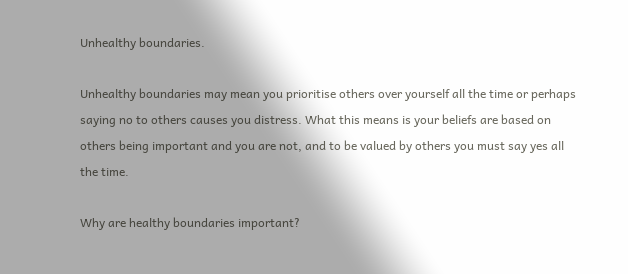Unhealthy boundaries.

Unhealthy boundaries may mean you prioritise others over yourself all the time or perhaps saying no to others causes you distress. What this means is your beliefs are based on others being important and you are not, and to be valued by others you must say yes all the time.

Why are healthy boundaries important?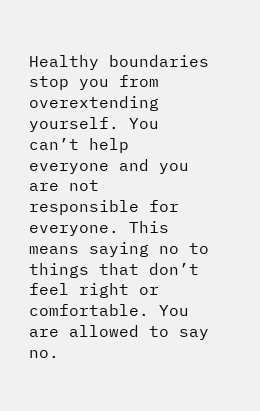Healthy boundaries stop you from overextending yourself. You can’t help everyone and you are not responsible for everyone. This means saying no to things that don’t feel right or comfortable. You are allowed to say no.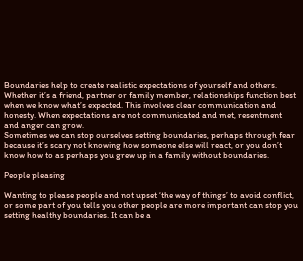Boundaries help to create realistic expectations of yourself and others. Whether it’s a friend, partner or family member, relationships function best when we know what’s expected. This involves clear communication and honesty. When expectations are not communicated and met, resentment and anger can grow.
Sometimes we can stop ourselves setting boundaries, perhaps through fear because it’s scary not knowing how someone else will react, or you don’t know how to as perhaps you grew up in a family without boundaries.

People pleasing

Wanting to please people and not upset ‘the way of things’ to avoid conflict, or some part of you tells you other people are more important can stop you setting healthy boundaries. It can be a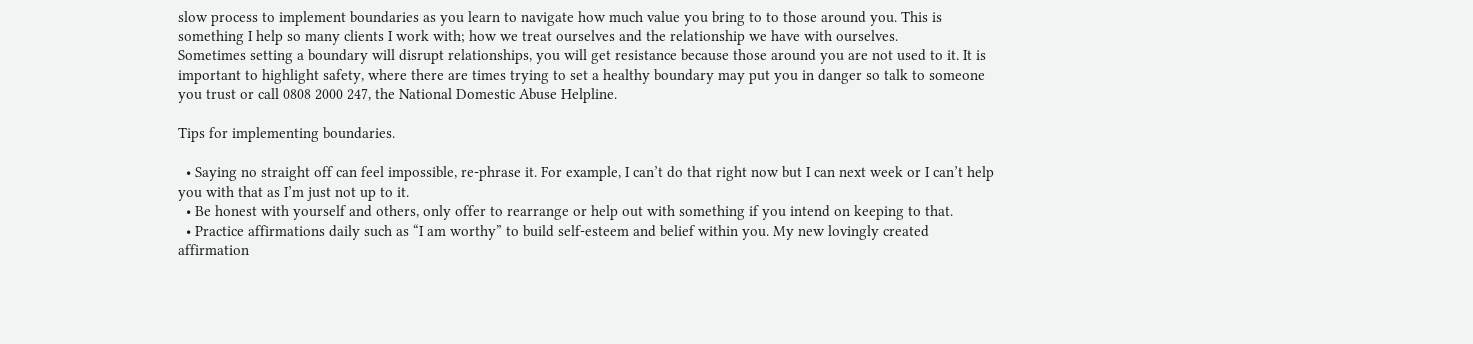slow process to implement boundaries as you learn to navigate how much value you bring to to those around you. This is something I help so many clients I work with; how we treat ourselves and the relationship we have with ourselves.
Sometimes setting a boundary will disrupt relationships, you will get resistance because those around you are not used to it. It is important to highlight safety, where there are times trying to set a healthy boundary may put you in danger so talk to someone you trust or call 0808 2000 247, the National Domestic Abuse Helpline.

Tips for implementing boundaries.

  • Saying no straight off can feel impossible, re-phrase it. For example, I can’t do that right now but I can next week or I can’t help you with that as I’m just not up to it.
  • Be honest with yourself and others, only offer to rearrange or help out with something if you intend on keeping to that.
  • Practice affirmations daily such as “I am worthy” to build self-esteem and belief within you. My new lovingly created affirmation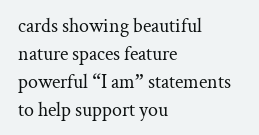cards showing beautiful nature spaces feature powerful “I am” statements to help support you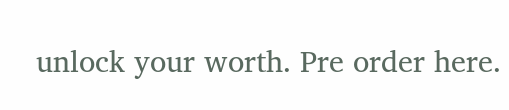unlock your worth. Pre order here.